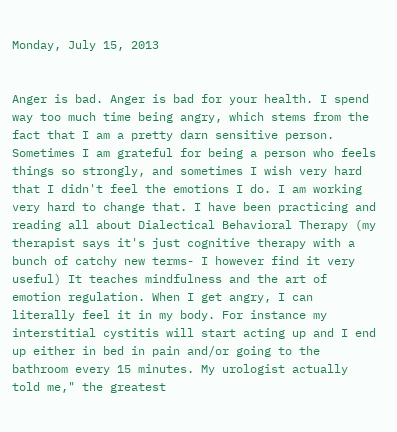Monday, July 15, 2013


Anger is bad. Anger is bad for your health. I spend way too much time being angry, which stems from the fact that I am a pretty darn sensitive person. Sometimes I am grateful for being a person who feels things so strongly, and sometimes I wish very hard that I didn't feel the emotions I do. I am working very hard to change that. I have been practicing and reading all about Dialectical Behavioral Therapy (my therapist says it's just cognitive therapy with a bunch of catchy new terms- I however find it very useful) It teaches mindfulness and the art of emotion regulation. When I get angry, I can literally feel it in my body. For instance my interstitial cystitis will start acting up and I end up either in bed in pain and/or going to the bathroom every 15 minutes. My urologist actually told me," the greatest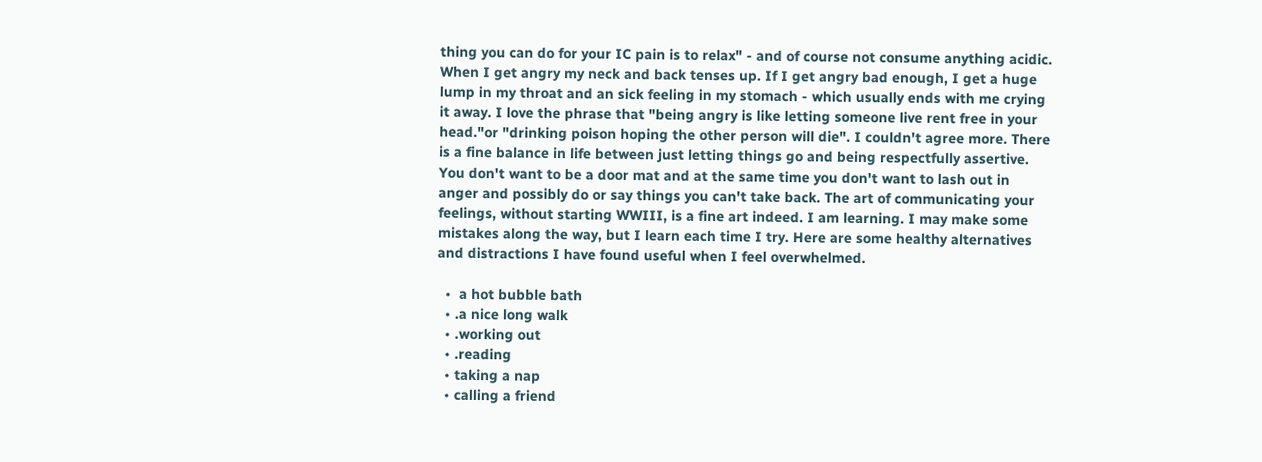thing you can do for your IC pain is to relax" - and of course not consume anything acidic. When I get angry my neck and back tenses up. If I get angry bad enough, I get a huge lump in my throat and an sick feeling in my stomach - which usually ends with me crying it away. I love the phrase that "being angry is like letting someone live rent free in your head."or "drinking poison hoping the other person will die". I couldn't agree more. There is a fine balance in life between just letting things go and being respectfully assertive. You don't want to be a door mat and at the same time you don't want to lash out in anger and possibly do or say things you can't take back. The art of communicating your feelings, without starting WWIII, is a fine art indeed. I am learning. I may make some mistakes along the way, but I learn each time I try. Here are some healthy alternatives and distractions I have found useful when I feel overwhelmed.

  •  a hot bubble bath
  • .a nice long walk
  • .working out
  • .reading
  • taking a nap
  • calling a friend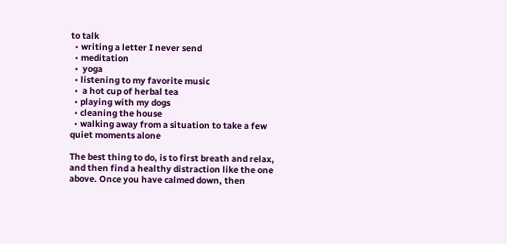to talk
  • writing a letter I never send
  • meditation
  •  yoga
  • listening to my favorite music
  •  a hot cup of herbal tea
  • playing with my dogs
  • cleaning the house
  • walking away from a situation to take a few quiet moments alone

The best thing to do, is to first breath and relax, and then find a healthy distraction like the one above. Once you have calmed down, then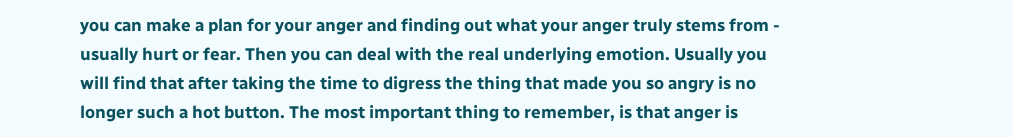you can make a plan for your anger and finding out what your anger truly stems from - usually hurt or fear. Then you can deal with the real underlying emotion. Usually you will find that after taking the time to digress the thing that made you so angry is no longer such a hot button. The most important thing to remember, is that anger is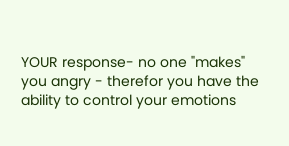YOUR response- no one "makes" you angry - therefor you have the ability to control your emotions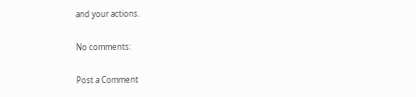and your actions.

No comments:

Post a Comment